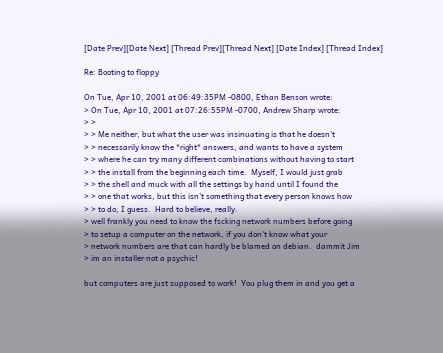[Date Prev][Date Next] [Thread Prev][Thread Next] [Date Index] [Thread Index]

Re: Booting to floppy

On Tue, Apr 10, 2001 at 06:49:35PM -0800, Ethan Benson wrote:
> On Tue, Apr 10, 2001 at 07:26:55PM -0700, Andrew Sharp wrote:
> >
> > Me neither, but what the user was insinuating is that he doesn't
> > necessarily know the *right* answers, and wants to have a system
> > where he can try many different combinations without having to start
> > the install from the beginning each time.  Myself, I would just grab
> > the shell and muck with all the settings by hand until I found the
> > one that works, but this isn't something that every person knows how
> > to do, I guess.  Hard to believe, really.
> well frankly you need to know the fscking network numbers before going
> to setup a computer on the network, if you don't know what your
> network numbers are that can hardly be blamed on debian.  dammit Jim
> im an installer not a psychic!

but computers are just supposed to work!  You plug them in and you get a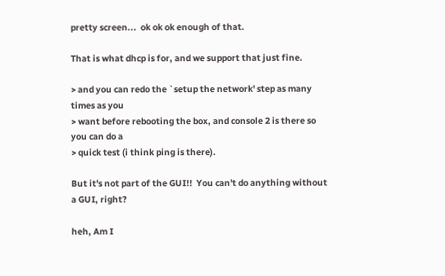pretty screen...  ok ok ok enough of that.

That is what dhcp is for, and we support that just fine.

> and you can redo the `setup the network' step as many times as you
> want before rebooting the box, and console 2 is there so you can do a
> quick test (i think ping is there).

But it's not part of the GUI!!  You can't do anything without a GUI, right?

heh, Am I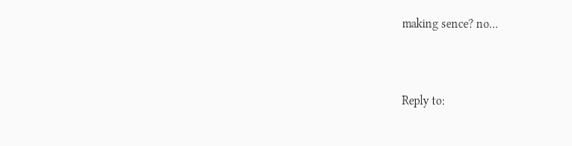making sence? no...


Reply to: